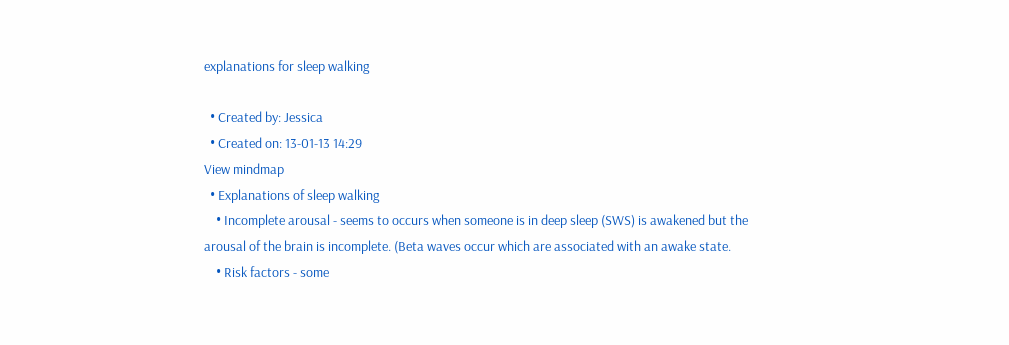explanations for sleep walking

  • Created by: Jessica
  • Created on: 13-01-13 14:29
View mindmap
  • Explanations of sleep walking
    • Incomplete arousal - seems to occurs when someone is in deep sleep (SWS) is awakened but the arousal of the brain is incomplete. (Beta waves occur which are associated with an awake state.
    • Risk factors - some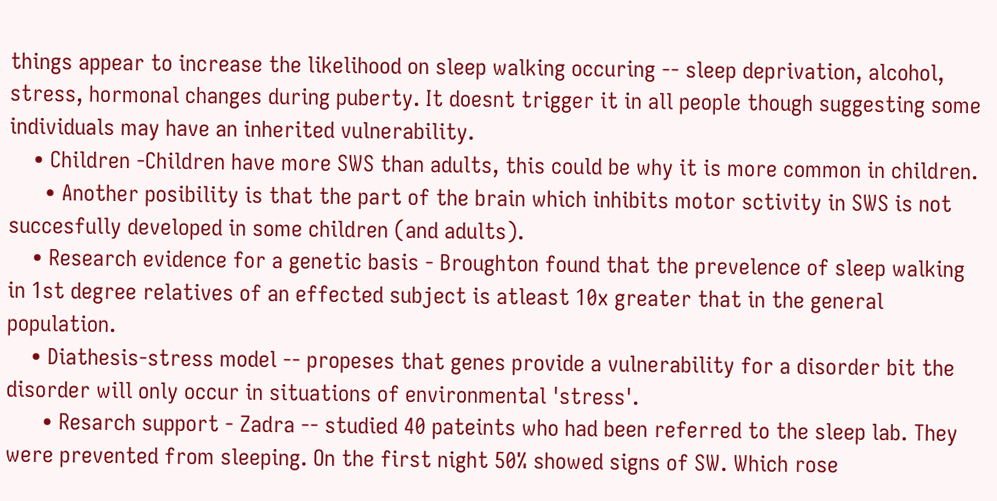things appear to increase the likelihood on sleep walking occuring -- sleep deprivation, alcohol, stress, hormonal changes during puberty. It doesnt trigger it in all people though suggesting some individuals may have an inherited vulnerability.
    • Children -Children have more SWS than adults, this could be why it is more common in children.
      • Another posibility is that the part of the brain which inhibits motor sctivity in SWS is not succesfully developed in some children (and adults).
    • Research evidence for a genetic basis - Broughton found that the prevelence of sleep walking in 1st degree relatives of an effected subject is atleast 10x greater that in the general population.
    • Diathesis-stress model -- propeses that genes provide a vulnerability for a disorder bit the disorder will only occur in situations of environmental 'stress'.
      • Resarch support - Zadra -- studied 40 pateints who had been referred to the sleep lab. They were prevented from sleeping. On the first night 50% showed signs of SW. Which rose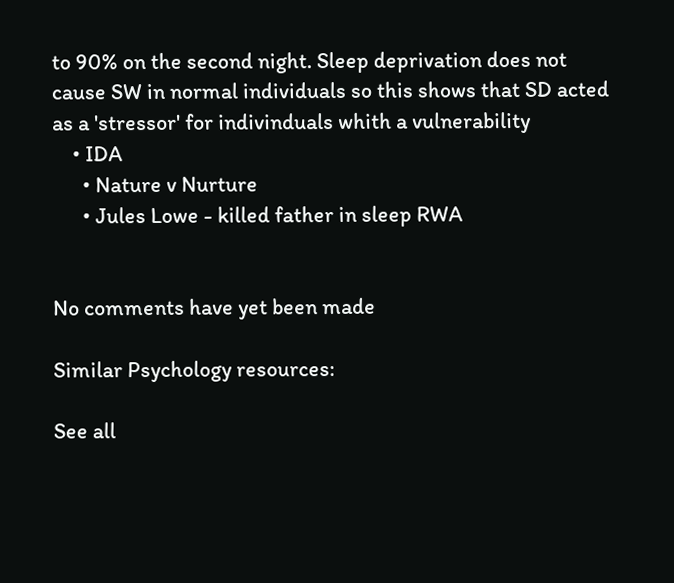to 90% on the second night. Sleep deprivation does not cause SW in normal individuals so this shows that SD acted as a 'stressor' for indivinduals whith a vulnerability
    • IDA
      • Nature v Nurture
      • Jules Lowe - killed father in sleep RWA


No comments have yet been made

Similar Psychology resources:

See all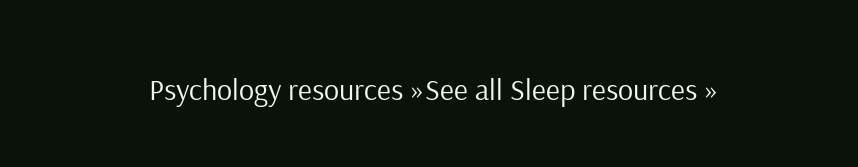Psychology resources »See all Sleep resources »